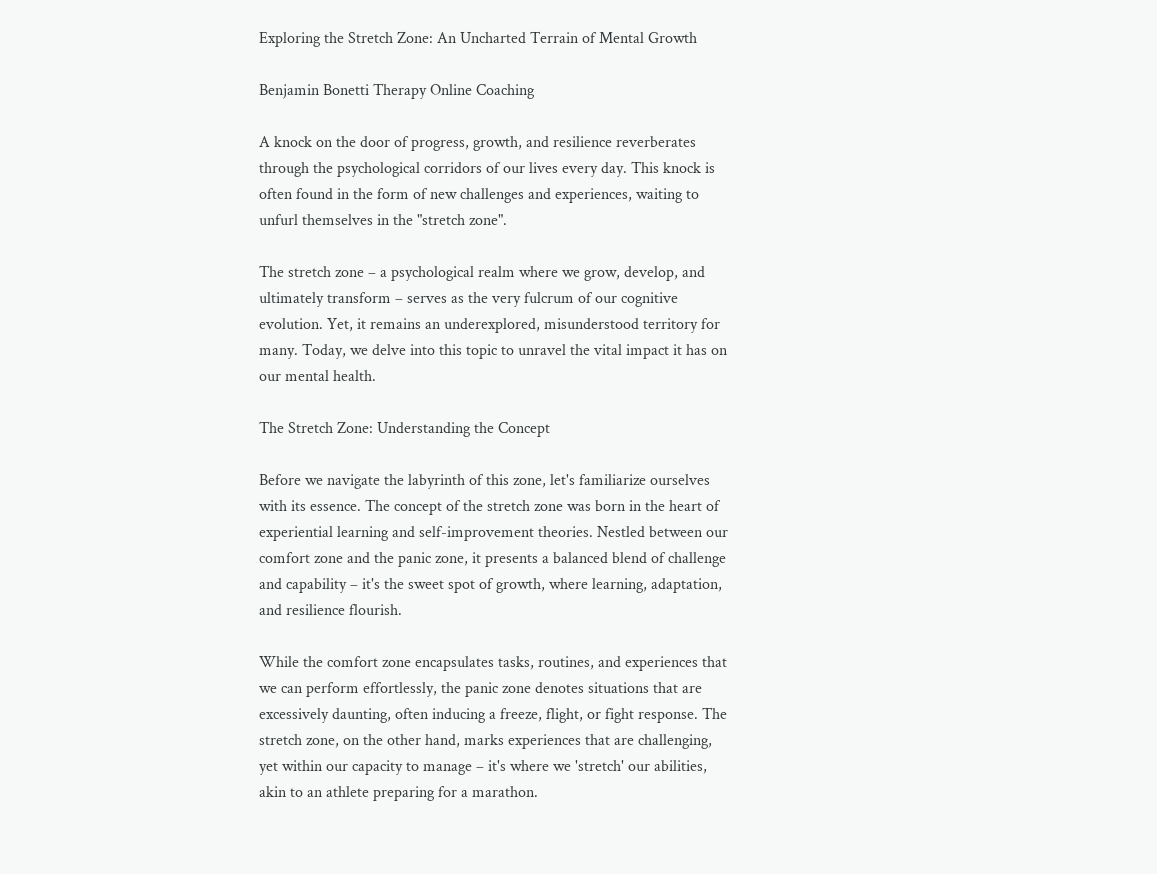Exploring the Stretch Zone: An Uncharted Terrain of Mental Growth

Benjamin Bonetti Therapy Online Coaching

A knock on the door of progress, growth, and resilience reverberates through the psychological corridors of our lives every day. This knock is often found in the form of new challenges and experiences, waiting to unfurl themselves in the "stretch zone".

The stretch zone – a psychological realm where we grow, develop, and ultimately transform – serves as the very fulcrum of our cognitive evolution. Yet, it remains an underexplored, misunderstood territory for many. Today, we delve into this topic to unravel the vital impact it has on our mental health.

The Stretch Zone: Understanding the Concept

Before we navigate the labyrinth of this zone, let's familiarize ourselves with its essence. The concept of the stretch zone was born in the heart of experiential learning and self-improvement theories. Nestled between our comfort zone and the panic zone, it presents a balanced blend of challenge and capability – it's the sweet spot of growth, where learning, adaptation, and resilience flourish.

While the comfort zone encapsulates tasks, routines, and experiences that we can perform effortlessly, the panic zone denotes situations that are excessively daunting, often inducing a freeze, flight, or fight response. The stretch zone, on the other hand, marks experiences that are challenging, yet within our capacity to manage – it's where we 'stretch' our abilities, akin to an athlete preparing for a marathon.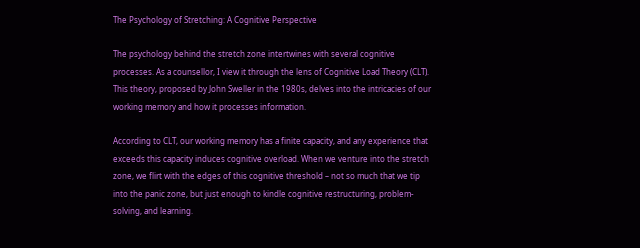The Psychology of Stretching: A Cognitive Perspective

The psychology behind the stretch zone intertwines with several cognitive processes. As a counsellor, I view it through the lens of Cognitive Load Theory (CLT). This theory, proposed by John Sweller in the 1980s, delves into the intricacies of our working memory and how it processes information.

According to CLT, our working memory has a finite capacity, and any experience that exceeds this capacity induces cognitive overload. When we venture into the stretch zone, we flirt with the edges of this cognitive threshold – not so much that we tip into the panic zone, but just enough to kindle cognitive restructuring, problem-solving, and learning.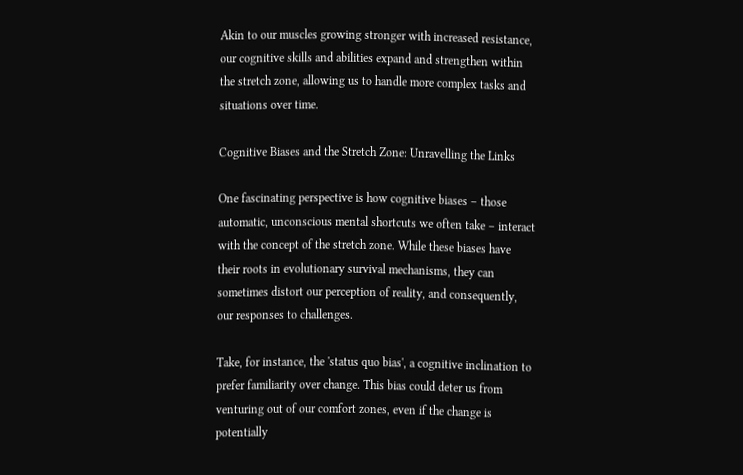Akin to our muscles growing stronger with increased resistance, our cognitive skills and abilities expand and strengthen within the stretch zone, allowing us to handle more complex tasks and situations over time.

Cognitive Biases and the Stretch Zone: Unravelling the Links

One fascinating perspective is how cognitive biases – those automatic, unconscious mental shortcuts we often take – interact with the concept of the stretch zone. While these biases have their roots in evolutionary survival mechanisms, they can sometimes distort our perception of reality, and consequently, our responses to challenges.

Take, for instance, the 'status quo bias', a cognitive inclination to prefer familiarity over change. This bias could deter us from venturing out of our comfort zones, even if the change is potentially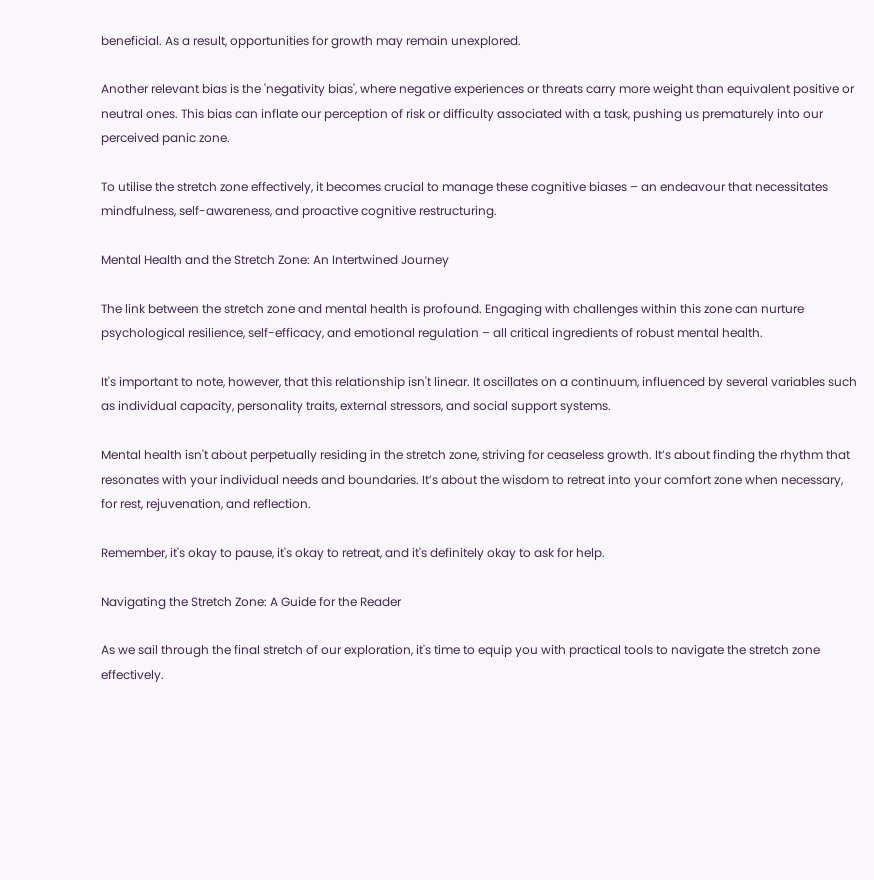beneficial. As a result, opportunities for growth may remain unexplored.

Another relevant bias is the 'negativity bias', where negative experiences or threats carry more weight than equivalent positive or neutral ones. This bias can inflate our perception of risk or difficulty associated with a task, pushing us prematurely into our perceived panic zone.

To utilise the stretch zone effectively, it becomes crucial to manage these cognitive biases – an endeavour that necessitates mindfulness, self-awareness, and proactive cognitive restructuring.

Mental Health and the Stretch Zone: An Intertwined Journey

The link between the stretch zone and mental health is profound. Engaging with challenges within this zone can nurture psychological resilience, self-efficacy, and emotional regulation – all critical ingredients of robust mental health.

It's important to note, however, that this relationship isn't linear. It oscillates on a continuum, influenced by several variables such as individual capacity, personality traits, external stressors, and social support systems.

Mental health isn't about perpetually residing in the stretch zone, striving for ceaseless growth. It’s about finding the rhythm that resonates with your individual needs and boundaries. It’s about the wisdom to retreat into your comfort zone when necessary, for rest, rejuvenation, and reflection.

Remember, it's okay to pause, it's okay to retreat, and it's definitely okay to ask for help.

Navigating the Stretch Zone: A Guide for the Reader

As we sail through the final stretch of our exploration, it's time to equip you with practical tools to navigate the stretch zone effectively.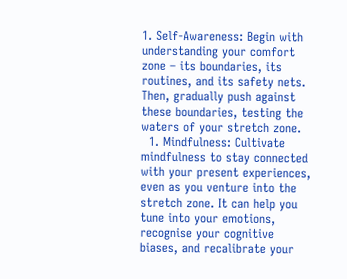1. Self-Awareness: Begin with understanding your comfort zone – its boundaries, its routines, and its safety nets. Then, gradually push against these boundaries, testing the waters of your stretch zone.
  1. Mindfulness: Cultivate mindfulness to stay connected with your present experiences, even as you venture into the stretch zone. It can help you tune into your emotions, recognise your cognitive biases, and recalibrate your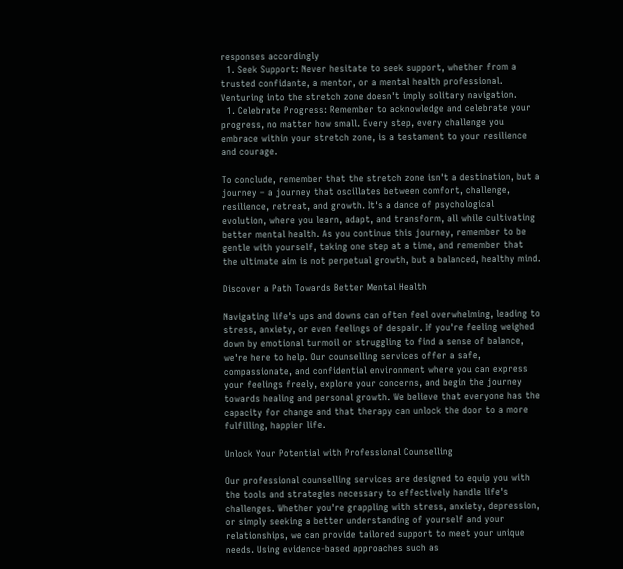responses accordingly
  1. Seek Support: Never hesitate to seek support, whether from a trusted confidante, a mentor, or a mental health professional. Venturing into the stretch zone doesn't imply solitary navigation.
  1. Celebrate Progress: Remember to acknowledge and celebrate your progress, no matter how small. Every step, every challenge you embrace within your stretch zone, is a testament to your resilience and courage.

To conclude, remember that the stretch zone isn't a destination, but a journey – a journey that oscillates between comfort, challenge, resilience, retreat, and growth. It's a dance of psychological evolution, where you learn, adapt, and transform, all while cultivating better mental health. As you continue this journey, remember to be gentle with yourself, taking one step at a time, and remember that the ultimate aim is not perpetual growth, but a balanced, healthy mind.

Discover a Path Towards Better Mental Health

Navigating life's ups and downs can often feel overwhelming, leading to stress, anxiety, or even feelings of despair. If you're feeling weighed down by emotional turmoil or struggling to find a sense of balance, we're here to help. Our counselling services offer a safe, compassionate, and confidential environment where you can express your feelings freely, explore your concerns, and begin the journey towards healing and personal growth. We believe that everyone has the capacity for change and that therapy can unlock the door to a more fulfilling, happier life.

Unlock Your Potential with Professional Counselling

Our professional counselling services are designed to equip you with the tools and strategies necessary to effectively handle life's challenges. Whether you're grappling with stress, anxiety, depression, or simply seeking a better understanding of yourself and your relationships, we can provide tailored support to meet your unique needs. Using evidence-based approaches such as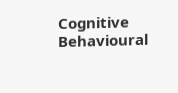Cognitive Behavioural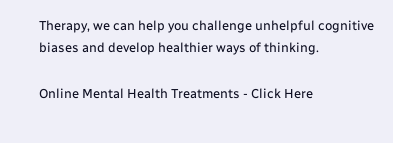Therapy, we can help you challenge unhelpful cognitive biases and develop healthier ways of thinking.

Online Mental Health Treatments - Click Here